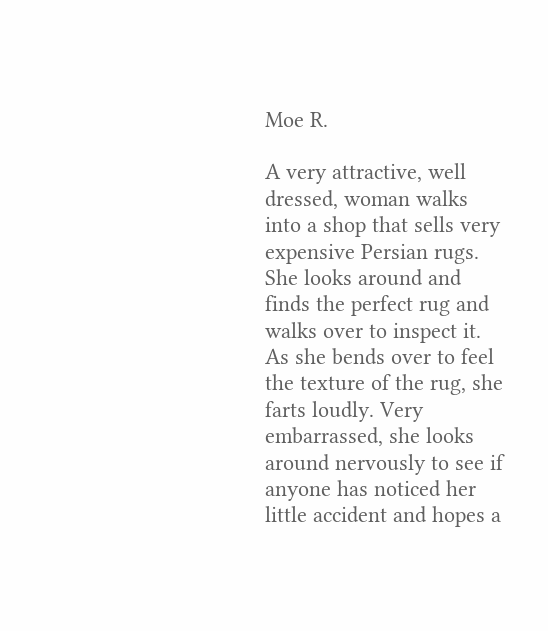Moe R.

A very attractive, well dressed, woman walks into a shop that sells very expensive Persian rugs. She looks around and finds the perfect rug and walks over to inspect it. As she bends over to feel the texture of the rug, she farts loudly. Very embarrassed, she looks around nervously to see if anyone has noticed her little accident and hopes a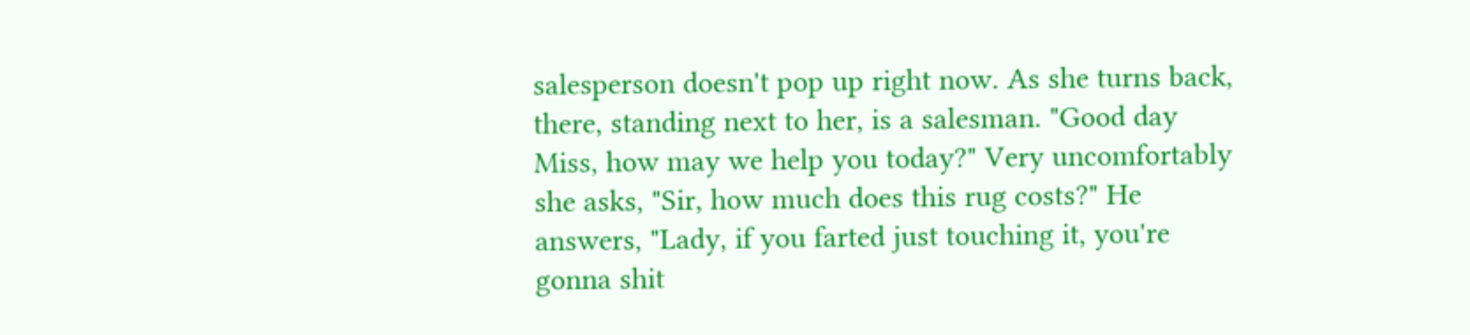salesperson doesn't pop up right now. As she turns back, there, standing next to her, is a salesman. "Good day Miss, how may we help you today?" Very uncomfortably she asks, "Sir, how much does this rug costs?" He answers, "Lady, if you farted just touching it, you're gonna shit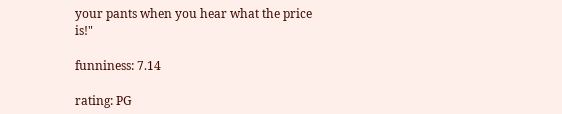your pants when you hear what the price is!"

funniness: 7.14

rating: PG